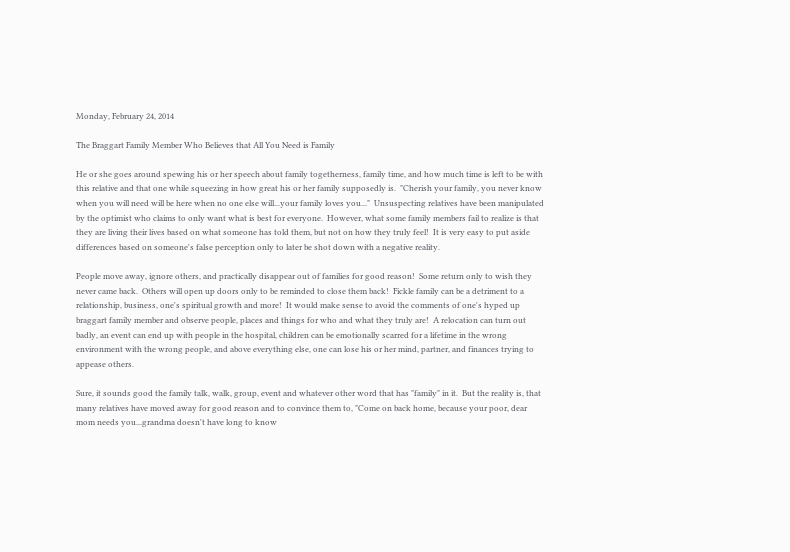Monday, February 24, 2014

The Braggart Family Member Who Believes that All You Need is Family

He or she goes around spewing his or her speech about family togetherness, family time, and how much time is left to be with this relative and that one while squeezing in how great his or her family supposedly is.  "Cherish your family, you never know when you will need will be here when no one else will...your family loves you..."  Unsuspecting relatives have been manipulated by the optimist who claims to only want what is best for everyone.  However, what some family members fail to realize is that they are living their lives based on what someone has told them, but not on how they truly feel!  It is very easy to put aside differences based on someone's false perception only to later be shot down with a negative reality.

People move away, ignore others, and practically disappear out of families for good reason!  Some return only to wish they never came back.  Others will open up doors only to be reminded to close them back!  Fickle family can be a detriment to a relationship, business, one's spiritual growth and more!  It would make sense to avoid the comments of one's hyped up braggart family member and observe people, places and things for who and what they truly are!  A relocation can turn out badly, an event can end up with people in the hospital, children can be emotionally scarred for a lifetime in the wrong environment with the wrong people, and above everything else, one can lose his or her mind, partner, and finances trying to appease others.

Sure, it sounds good the family talk, walk, group, event and whatever other word that has "family" in it.  But the reality is, that many relatives have moved away for good reason and to convince them to, "Come on back home, because your poor, dear mom needs you...grandma doesn't have long to know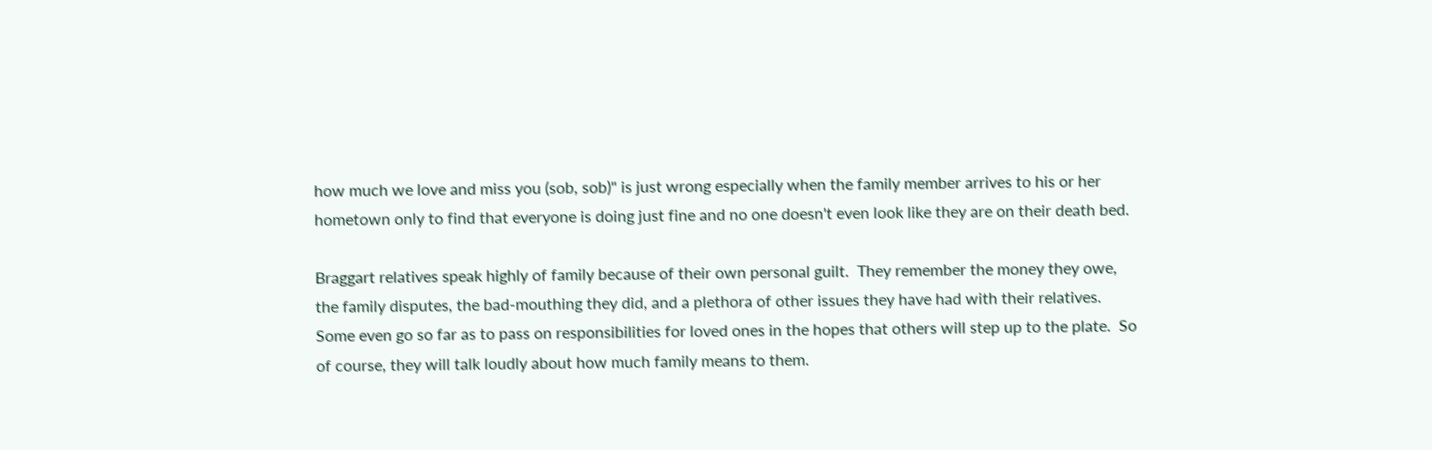how much we love and miss you (sob, sob)" is just wrong especially when the family member arrives to his or her hometown only to find that everyone is doing just fine and no one doesn't even look like they are on their death bed.

Braggart relatives speak highly of family because of their own personal guilt.  They remember the money they owe, the family disputes, the bad-mouthing they did, and a plethora of other issues they have had with their relatives.  Some even go so far as to pass on responsibilities for loved ones in the hopes that others will step up to the plate.  So of course, they will talk loudly about how much family means to them.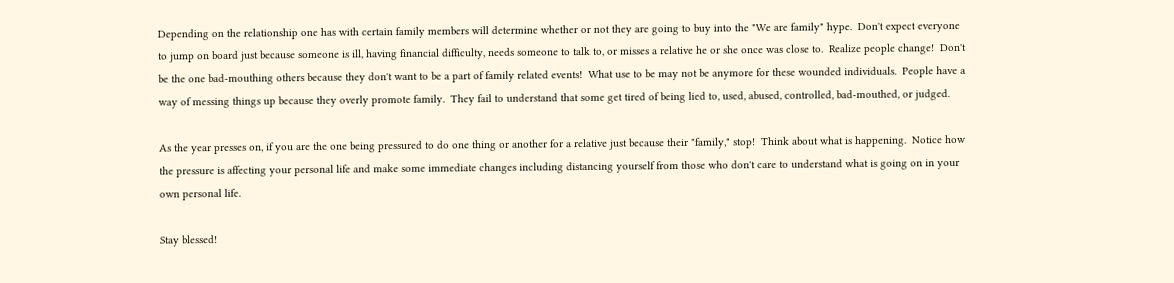Depending on the relationship one has with certain family members will determine whether or not they are going to buy into the "We are family" hype.  Don't expect everyone to jump on board just because someone is ill, having financial difficulty, needs someone to talk to, or misses a relative he or she once was close to.  Realize people change!  Don't be the one bad-mouthing others because they don't want to be a part of family related events!  What use to be may not be anymore for these wounded individuals.  People have a way of messing things up because they overly promote family.  They fail to understand that some get tired of being lied to, used, abused, controlled, bad-mouthed, or judged.

As the year presses on, if you are the one being pressured to do one thing or another for a relative just because their "family," stop!  Think about what is happening.  Notice how the pressure is affecting your personal life and make some immediate changes including distancing yourself from those who don't care to understand what is going on in your own personal life.

Stay blessed!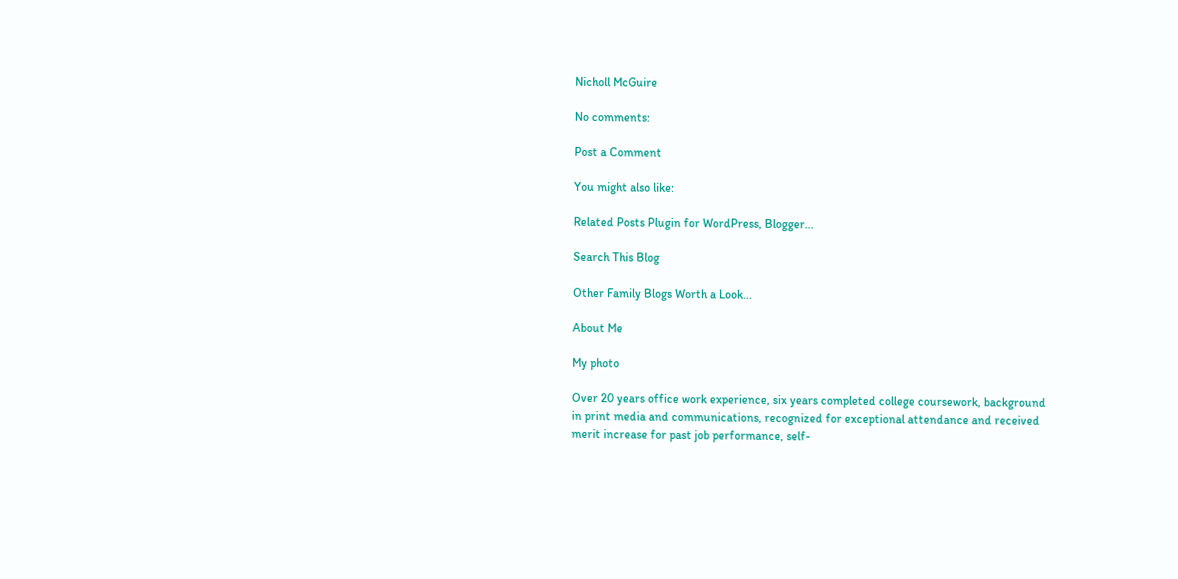Nicholl McGuire

No comments:

Post a Comment

You might also like:

Related Posts Plugin for WordPress, Blogger...

Search This Blog

Other Family Blogs Worth a Look...

About Me

My photo

Over 20 years office work experience, six years completed college coursework, background in print media and communications, recognized for exceptional attendance and received merit increase for past job performance, self-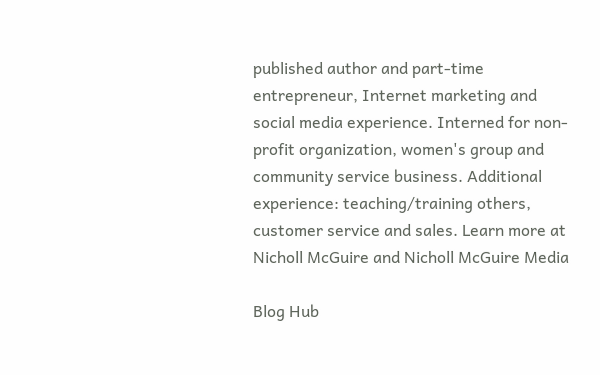published author and part-time entrepreneur, Internet marketing and social media experience. Interned for non-profit organization, women's group and community service business. Additional experience: teaching/training others, customer service and sales. Learn more at Nicholl McGuire and Nicholl McGuire Media

Blog Hub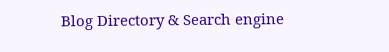Blog Directory & Search engine